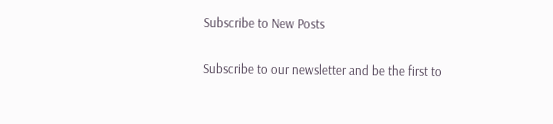Subscribe to New Posts

Subscribe to our newsletter and be the first to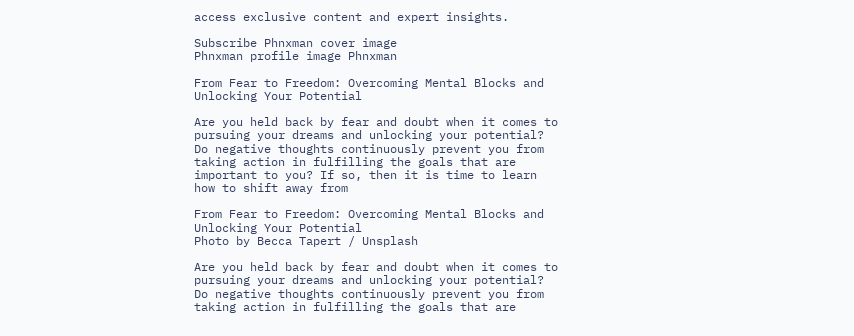access exclusive content and expert insights.

Subscribe Phnxman cover image
Phnxman profile image Phnxman

From Fear to Freedom: Overcoming Mental Blocks and Unlocking Your Potential

Are you held back by fear and doubt when it comes to pursuing your dreams and unlocking your potential? Do negative thoughts continuously prevent you from taking action in fulfilling the goals that are important to you? If so, then it is time to learn how to shift away from

From Fear to Freedom: Overcoming Mental Blocks and Unlocking Your Potential
Photo by Becca Tapert / Unsplash

Are you held back by fear and doubt when it comes to pursuing your dreams and unlocking your potential? Do negative thoughts continuously prevent you from taking action in fulfilling the goals that are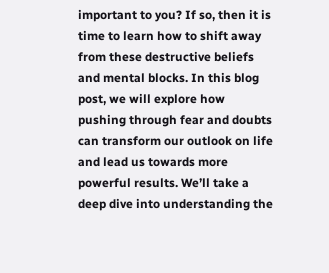important to you? If so, then it is time to learn how to shift away from these destructive beliefs and mental blocks. In this blog post, we will explore how pushing through fear and doubts can transform our outlook on life and lead us towards more powerful results. We’ll take a deep dive into understanding the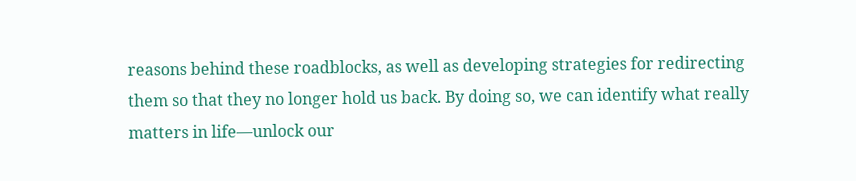reasons behind these roadblocks, as well as developing strategies for redirecting them so that they no longer hold us back. By doing so, we can identify what really matters in life—unlock our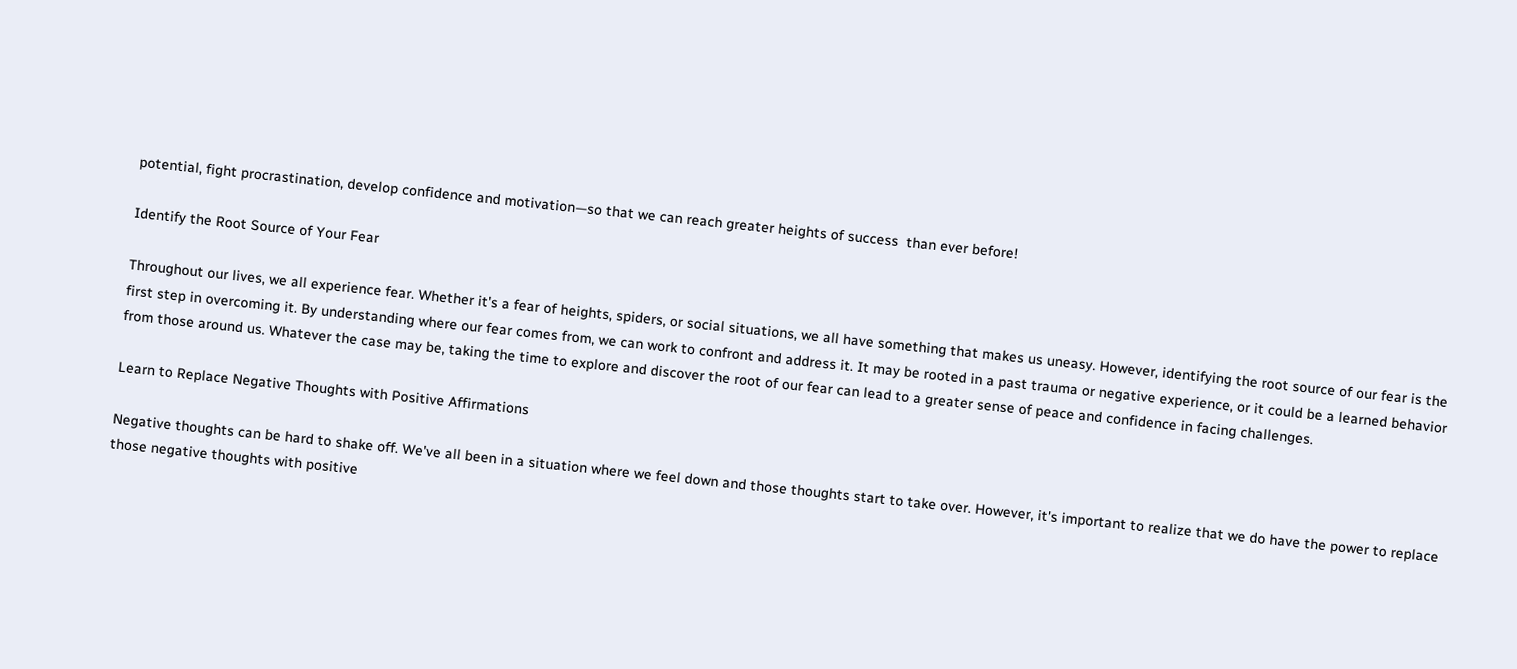potential, fight procrastination, develop confidence and motivation—so that we can reach greater heights of success  than ever before!

Identify the Root Source of Your Fear

Throughout our lives, we all experience fear. Whether it's a fear of heights, spiders, or social situations, we all have something that makes us uneasy. However, identifying the root source of our fear is the first step in overcoming it. By understanding where our fear comes from, we can work to confront and address it. It may be rooted in a past trauma or negative experience, or it could be a learned behavior from those around us. Whatever the case may be, taking the time to explore and discover the root of our fear can lead to a greater sense of peace and confidence in facing challenges.

Learn to Replace Negative Thoughts with Positive Affirmations

Negative thoughts can be hard to shake off. We've all been in a situation where we feel down and those thoughts start to take over. However, it's important to realize that we do have the power to replace those negative thoughts with positive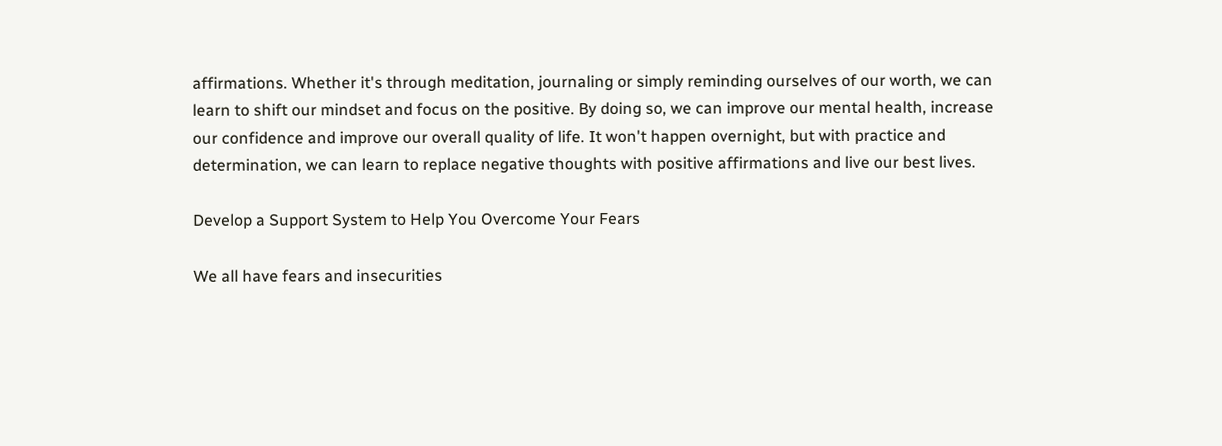affirmations. Whether it's through meditation, journaling or simply reminding ourselves of our worth, we can learn to shift our mindset and focus on the positive. By doing so, we can improve our mental health, increase our confidence and improve our overall quality of life. It won't happen overnight, but with practice and determination, we can learn to replace negative thoughts with positive affirmations and live our best lives.

Develop a Support System to Help You Overcome Your Fears

We all have fears and insecurities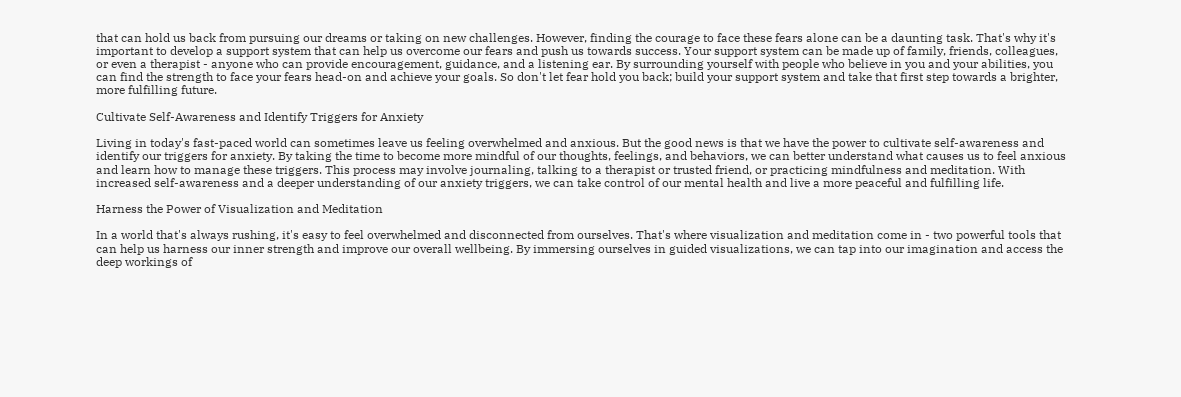that can hold us back from pursuing our dreams or taking on new challenges. However, finding the courage to face these fears alone can be a daunting task. That's why it's important to develop a support system that can help us overcome our fears and push us towards success. Your support system can be made up of family, friends, colleagues, or even a therapist - anyone who can provide encouragement, guidance, and a listening ear. By surrounding yourself with people who believe in you and your abilities, you can find the strength to face your fears head-on and achieve your goals. So don't let fear hold you back; build your support system and take that first step towards a brighter, more fulfilling future.

Cultivate Self-Awareness and Identify Triggers for Anxiety

Living in today's fast-paced world can sometimes leave us feeling overwhelmed and anxious. But the good news is that we have the power to cultivate self-awareness and identify our triggers for anxiety. By taking the time to become more mindful of our thoughts, feelings, and behaviors, we can better understand what causes us to feel anxious and learn how to manage these triggers. This process may involve journaling, talking to a therapist or trusted friend, or practicing mindfulness and meditation. With increased self-awareness and a deeper understanding of our anxiety triggers, we can take control of our mental health and live a more peaceful and fulfilling life.

Harness the Power of Visualization and Meditation

In a world that's always rushing, it's easy to feel overwhelmed and disconnected from ourselves. That's where visualization and meditation come in - two powerful tools that can help us harness our inner strength and improve our overall wellbeing. By immersing ourselves in guided visualizations, we can tap into our imagination and access the deep workings of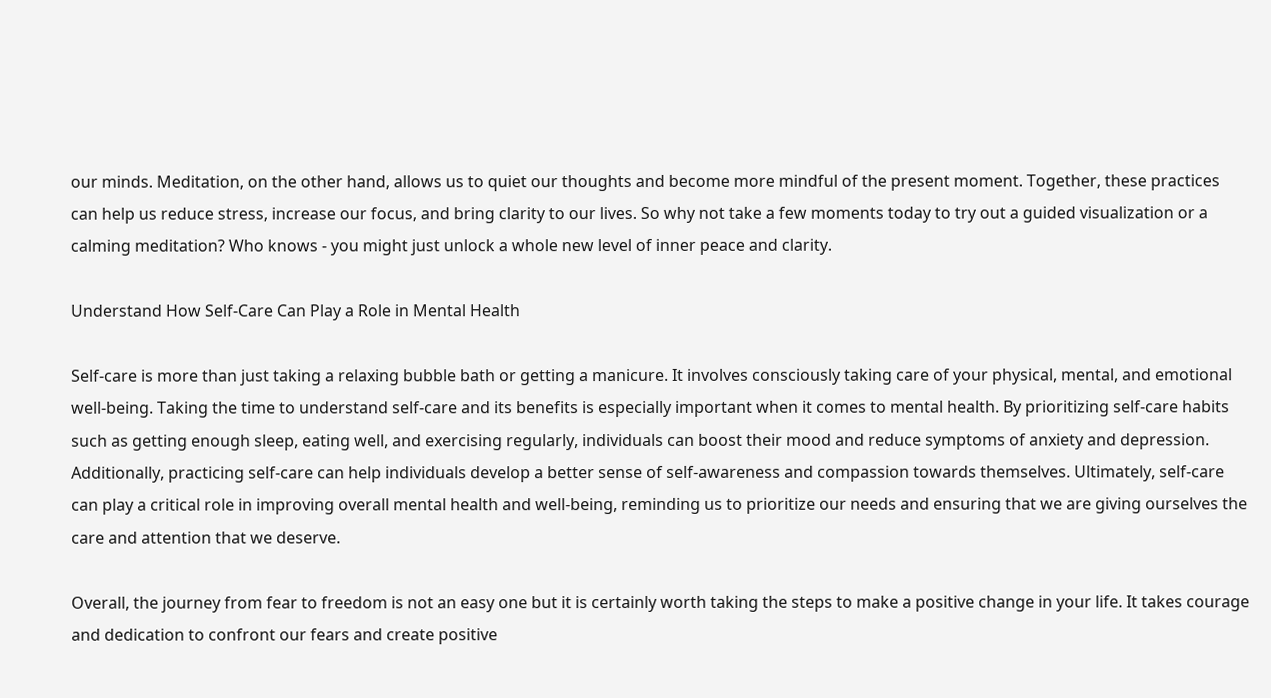our minds. Meditation, on the other hand, allows us to quiet our thoughts and become more mindful of the present moment. Together, these practices can help us reduce stress, increase our focus, and bring clarity to our lives. So why not take a few moments today to try out a guided visualization or a calming meditation? Who knows - you might just unlock a whole new level of inner peace and clarity.

Understand How Self-Care Can Play a Role in Mental Health

Self-care is more than just taking a relaxing bubble bath or getting a manicure. It involves consciously taking care of your physical, mental, and emotional well-being. Taking the time to understand self-care and its benefits is especially important when it comes to mental health. By prioritizing self-care habits such as getting enough sleep, eating well, and exercising regularly, individuals can boost their mood and reduce symptoms of anxiety and depression. Additionally, practicing self-care can help individuals develop a better sense of self-awareness and compassion towards themselves. Ultimately, self-care can play a critical role in improving overall mental health and well-being, reminding us to prioritize our needs and ensuring that we are giving ourselves the care and attention that we deserve.

Overall, the journey from fear to freedom is not an easy one but it is certainly worth taking the steps to make a positive change in your life. It takes courage and dedication to confront our fears and create positive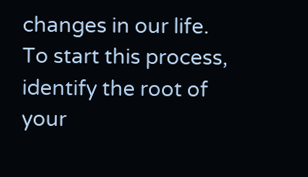changes in our life. To start this process, identify the root of your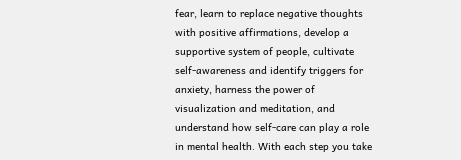fear, learn to replace negative thoughts with positive affirmations, develop a supportive system of people, cultivate self-awareness and identify triggers for anxiety, harness the power of visualization and meditation, and understand how self-care can play a role in mental health. With each step you take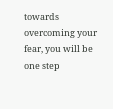towards overcoming your fear, you will be one step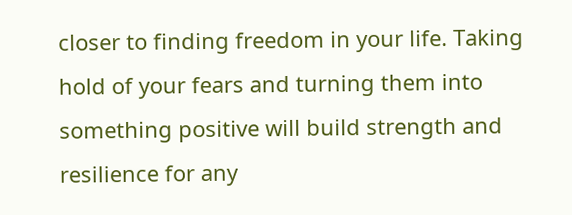closer to finding freedom in your life. Taking hold of your fears and turning them into something positive will build strength and resilience for any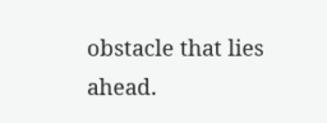obstacle that lies ahead.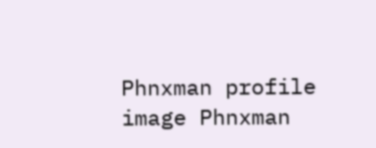Phnxman profile image Phnxman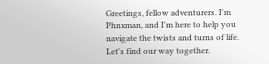Greetings, fellow adventurers. I'm Phnxman, and I'm here to help you navigate the twists and turns of life. Let's find our way together.